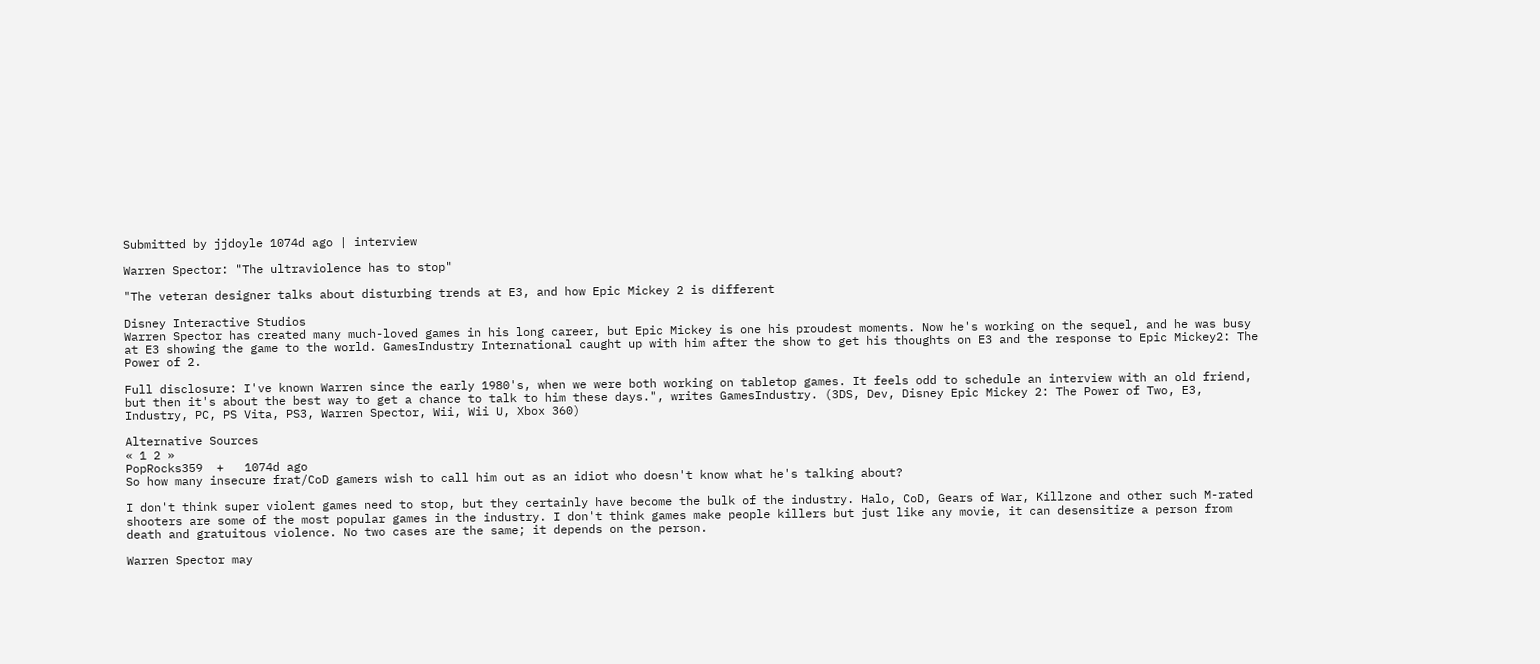Submitted by jjdoyle 1074d ago | interview

Warren Spector: "The ultraviolence has to stop"

"The veteran designer talks about disturbing trends at E3, and how Epic Mickey 2 is different

Disney Interactive Studios
Warren Spector has created many much-loved games in his long career, but Epic Mickey is one his proudest moments. Now he's working on the sequel, and he was busy at E3 showing the game to the world. GamesIndustry International caught up with him after the show to get his thoughts on E3 and the response to Epic Mickey2: The Power of 2.

Full disclosure: I've known Warren since the early 1980's, when we were both working on tabletop games. It feels odd to schedule an interview with an old friend, but then it's about the best way to get a chance to talk to him these days.", writes GamesIndustry. (3DS, Dev, Disney Epic Mickey 2: The Power of Two, E3, Industry, PC, PS Vita, PS3, Warren Spector, Wii, Wii U, Xbox 360)

Alternative Sources
« 1 2 »
PopRocks359  +   1074d ago
So how many insecure frat/CoD gamers wish to call him out as an idiot who doesn't know what he's talking about?

I don't think super violent games need to stop, but they certainly have become the bulk of the industry. Halo, CoD, Gears of War, Killzone and other such M-rated shooters are some of the most popular games in the industry. I don't think games make people killers but just like any movie, it can desensitize a person from death and gratuitous violence. No two cases are the same; it depends on the person.

Warren Spector may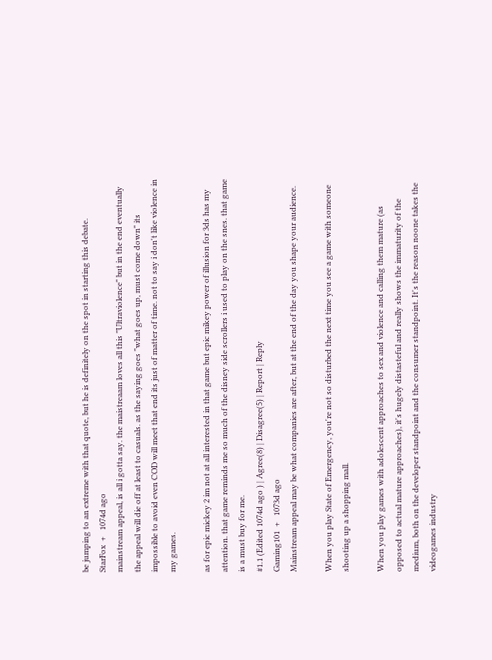be jumping to an extreme with that quote, but he is definitely on the spot in starting this debate.
StarFox  +   1074d ago
mainstream appeal, is all i gotta say. the maistreaam loves all this "Ultraviolence" but in the end eventually the appeal will die off at least to casuals. as the saying goes "what goes up, must come down" its impossible to avoid even COD will meet that end its just of matter of time. not to say i don't like violence in my games.

as for epic mickey 2 im not at all interested in that game but epic mikey power of illusion for 3ds has my attention. that game reminds me so much of the disney side scrollers i used to play on the snes. that game is a must buy for me.
#1.1 (Edited 1074d ago ) | Agree(8) | Disagree(5) | Report | Reply
Gaming101  +   1073d ago
Mainstream appeal may be what companies are after, but at the end of the day you shape your audience.

When you play State of Emergency, you're not so disturbed the next time you see a game with someone shooting up a shopping mall.

When you play games with adolescent approaches to sex and violence and calling them mature (as opposed to actual mature approaches), it's hugely distasteful and really shows the immaturity of the medium, both on the developer standpoint and the consumer standpoint. It's the reason noone takes the videogames industry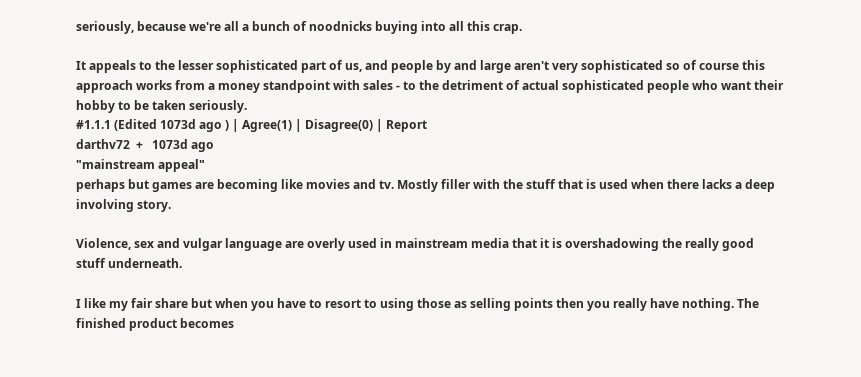seriously, because we're all a bunch of noodnicks buying into all this crap.

It appeals to the lesser sophisticated part of us, and people by and large aren't very sophisticated so of course this approach works from a money standpoint with sales - to the detriment of actual sophisticated people who want their hobby to be taken seriously.
#1.1.1 (Edited 1073d ago ) | Agree(1) | Disagree(0) | Report
darthv72  +   1073d ago
"mainstream appeal"
perhaps but games are becoming like movies and tv. Mostly filler with the stuff that is used when there lacks a deep involving story.

Violence, sex and vulgar language are overly used in mainstream media that it is overshadowing the really good stuff underneath.

I like my fair share but when you have to resort to using those as selling points then you really have nothing. The finished product becomes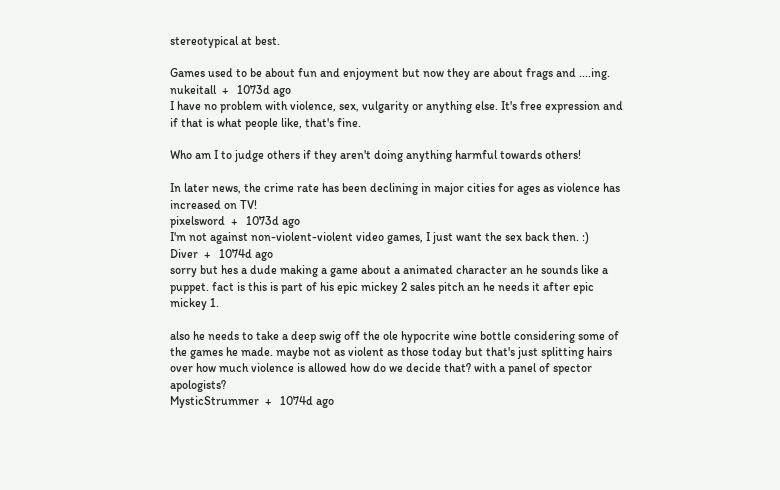stereotypical at best.

Games used to be about fun and enjoyment but now they are about frags and ....ing.
nukeitall  +   1073d ago
I have no problem with violence, sex, vulgarity or anything else. It's free expression and if that is what people like, that's fine.

Who am I to judge others if they aren't doing anything harmful towards others!

In later news, the crime rate has been declining in major cities for ages as violence has increased on TV!
pixelsword  +   1073d ago
I'm not against non-violent-violent video games, I just want the sex back then. :)
Diver  +   1074d ago
sorry but hes a dude making a game about a animated character an he sounds like a puppet. fact is this is part of his epic mickey 2 sales pitch an he needs it after epic mickey 1.

also he needs to take a deep swig off the ole hypocrite wine bottle considering some of the games he made. maybe not as violent as those today but that's just splitting hairs over how much violence is allowed how do we decide that? with a panel of spector apologists?
MysticStrummer  +   1074d ago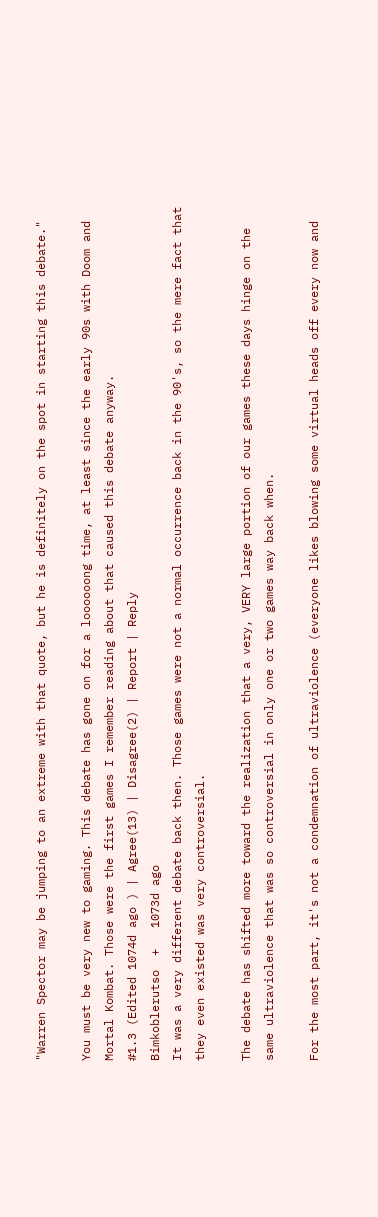"Warren Spector may be jumping to an extreme with that quote, but he is definitely on the spot in starting this debate."

You must be very new to gaming. This debate has gone on for a loooooong time, at least since the early 90s with Doom and Mortal Kombat. Those were the first games I remember reading about that caused this debate anyway.
#1.3 (Edited 1074d ago ) | Agree(13) | Disagree(2) | Report | Reply
Bimkoblerutso  +   1073d ago
It was a very different debate back then. Those games were not a normal occurrence back in the 90's, so the mere fact that they even existed was very controversial.

The debate has shifted more toward the realization that a very, VERY large portion of our games these days hinge on the same ultraviolence that was so controversial in only one or two games way back when.

For the most part, it's not a condemnation of ultraviolence (everyone likes blowing some virtual heads off every now and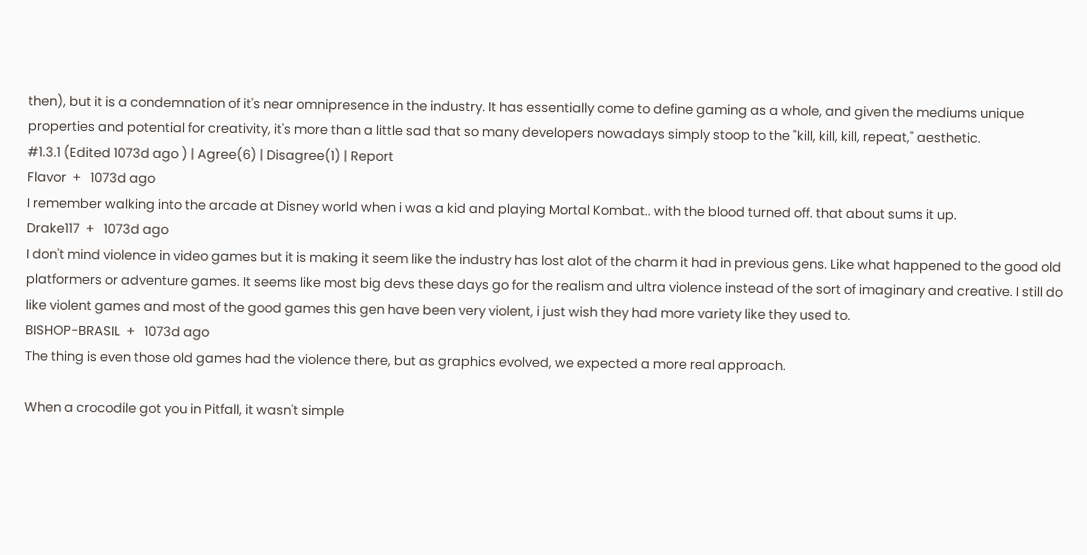then), but it is a condemnation of it's near omnipresence in the industry. It has essentially come to define gaming as a whole, and given the mediums unique properties and potential for creativity, it's more than a little sad that so many developers nowadays simply stoop to the "kill, kill, kill, repeat," aesthetic.
#1.3.1 (Edited 1073d ago ) | Agree(6) | Disagree(1) | Report
Flavor  +   1073d ago
I remember walking into the arcade at Disney world when i was a kid and playing Mortal Kombat.. with the blood turned off. that about sums it up.
Drake117  +   1073d ago
I don't mind violence in video games but it is making it seem like the industry has lost alot of the charm it had in previous gens. Like what happened to the good old platformers or adventure games. It seems like most big devs these days go for the realism and ultra violence instead of the sort of imaginary and creative. I still do like violent games and most of the good games this gen have been very violent, i just wish they had more variety like they used to.
BISHOP-BRASIL  +   1073d ago
The thing is even those old games had the violence there, but as graphics evolved, we expected a more real approach.

When a crocodile got you in Pitfall, it wasn't simple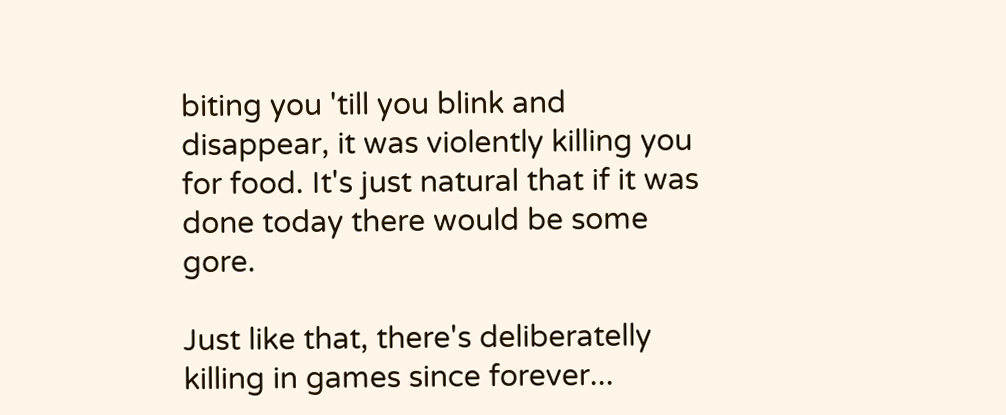biting you 'till you blink and disappear, it was violently killing you for food. It's just natural that if it was done today there would be some gore.

Just like that, there's deliberatelly killing in games since forever...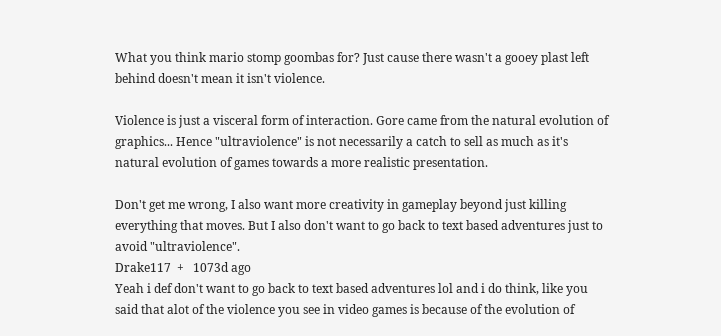What you think mario stomp goombas for? Just cause there wasn't a gooey plast left behind doesn't mean it isn't violence.

Violence is just a visceral form of interaction. Gore came from the natural evolution of graphics... Hence "ultraviolence" is not necessarily a catch to sell as much as it's natural evolution of games towards a more realistic presentation.

Don't get me wrong, I also want more creativity in gameplay beyond just killing everything that moves. But I also don't want to go back to text based adventures just to avoid "ultraviolence".
Drake117  +   1073d ago
Yeah i def don't want to go back to text based adventures lol and i do think, like you said that alot of the violence you see in video games is because of the evolution of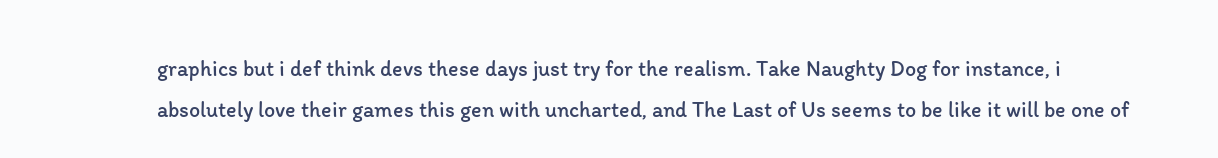graphics but i def think devs these days just try for the realism. Take Naughty Dog for instance, i absolutely love their games this gen with uncharted, and The Last of Us seems to be like it will be one of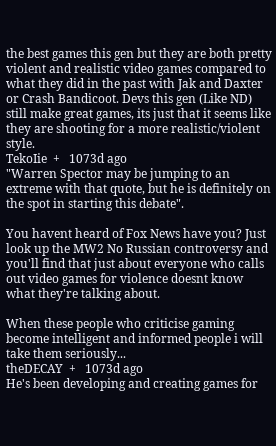the best games this gen but they are both pretty violent and realistic video games compared to what they did in the past with Jak and Daxter or Crash Bandicoot. Devs this gen (Like ND) still make great games, its just that it seems like they are shooting for a more realistic/violent style.
TekoIie  +   1073d ago
"Warren Spector may be jumping to an extreme with that quote, but he is definitely on the spot in starting this debate".

You havent heard of Fox News have you? Just look up the MW2 No Russian controversy and you'll find that just about everyone who calls out video games for violence doesnt know what they're talking about.

When these people who criticise gaming become intelligent and informed people i will take them seriously...
theDECAY  +   1073d ago
He's been developing and creating games for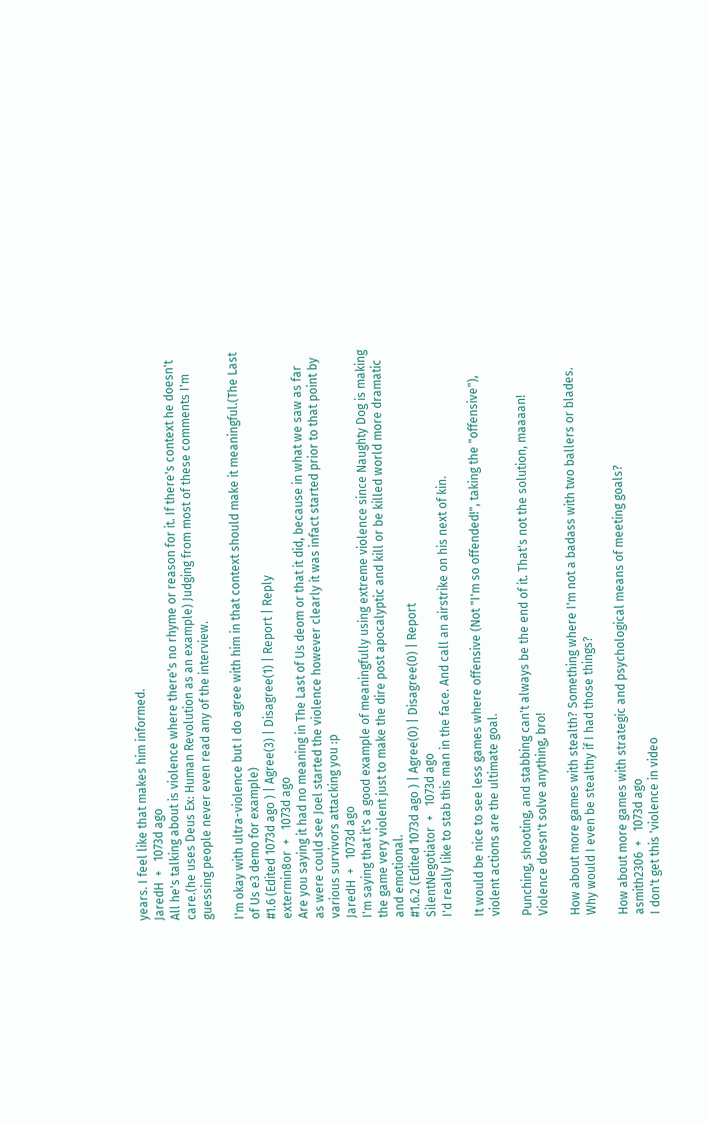years. I feel like that makes him informed.
JaredH  +   1073d ago
All he's talking about is violence where there's no rhyme or reason for it. If there's context he doesn't care.(he uses Deus Ex: Human Revolution as an example) Judging from most of these comments I'm guessing people never even read any of the interview.

I'm okay with ultra-violence but I do agree with him in that context should make it meaningful.(The Last of Us e3 demo for example)
#1.6 (Edited 1073d ago ) | Agree(3) | Disagree(1) | Report | Reply
extermin8or  +   1073d ago
Are you saying it had no meaning in The Last of Us deom or that it did, because in what we saw as far as were could see Joel started the violence however clearly it was infact started prior to that point by various survivors attacking you :p
JaredH  +   1073d ago
I'm saying that it's a good example of meaningfully using extreme violence since Naughty Dog is making the game very violent just to make the dire post apocalyptic and kill or be killed world more dramatic and emotional.
#1.6.2 (Edited 1073d ago ) | Agree(0) | Disagree(0) | Report
SilentNegotiator  +   1073d ago
I'd really like to stab this man in the face. And call an airstrike on his next of kin.

It would be nice to see less games where offensive (Not "I'm so offended!", taking the "offensive"), violent actions are the ultimate goal.

Punching, shooting, and stabbing can't always be the end of it. That's not the solution, maaaan! Violence doesn't solve anything, bro!

How about more games with stealth? Something where I'm not a badass with two ballers or blades. Why would I even be stealthy if I had those things?

How about more games with strategic and psychological means of meeting goals?
asmith2306  +   1073d ago
I don't get this 'violence in video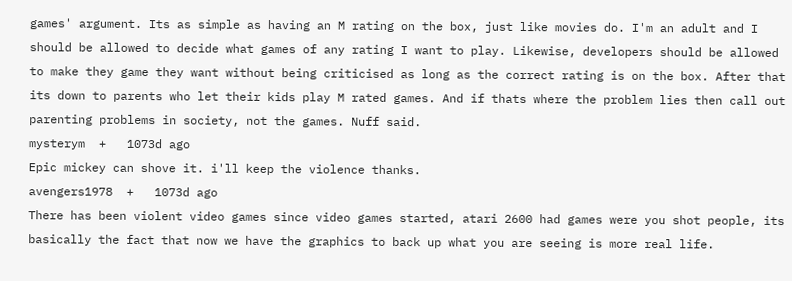games' argument. Its as simple as having an M rating on the box, just like movies do. I'm an adult and I should be allowed to decide what games of any rating I want to play. Likewise, developers should be allowed to make they game they want without being criticised as long as the correct rating is on the box. After that its down to parents who let their kids play M rated games. And if thats where the problem lies then call out parenting problems in society, not the games. Nuff said.
mysterym  +   1073d ago
Epic mickey can shove it. i'll keep the violence thanks.
avengers1978  +   1073d ago
There has been violent video games since video games started, atari 2600 had games were you shot people, its basically the fact that now we have the graphics to back up what you are seeing is more real life.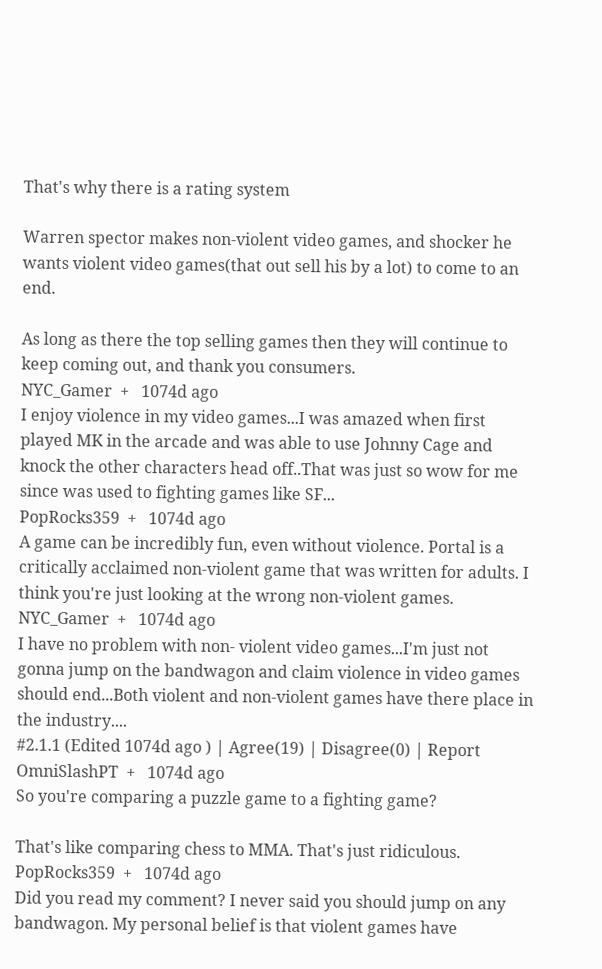That's why there is a rating system

Warren spector makes non-violent video games, and shocker he wants violent video games(that out sell his by a lot) to come to an end.

As long as there the top selling games then they will continue to keep coming out, and thank you consumers.
NYC_Gamer  +   1074d ago
I enjoy violence in my video games...I was amazed when first played MK in the arcade and was able to use Johnny Cage and knock the other characters head off..That was just so wow for me since was used to fighting games like SF...
PopRocks359  +   1074d ago
A game can be incredibly fun, even without violence. Portal is a critically acclaimed non-violent game that was written for adults. I think you're just looking at the wrong non-violent games.
NYC_Gamer  +   1074d ago
I have no problem with non- violent video games...I'm just not gonna jump on the bandwagon and claim violence in video games should end...Both violent and non-violent games have there place in the industry....
#2.1.1 (Edited 1074d ago ) | Agree(19) | Disagree(0) | Report
OmniSlashPT  +   1074d ago
So you're comparing a puzzle game to a fighting game?

That's like comparing chess to MMA. That's just ridiculous.
PopRocks359  +   1074d ago
Did you read my comment? I never said you should jump on any bandwagon. My personal belief is that violent games have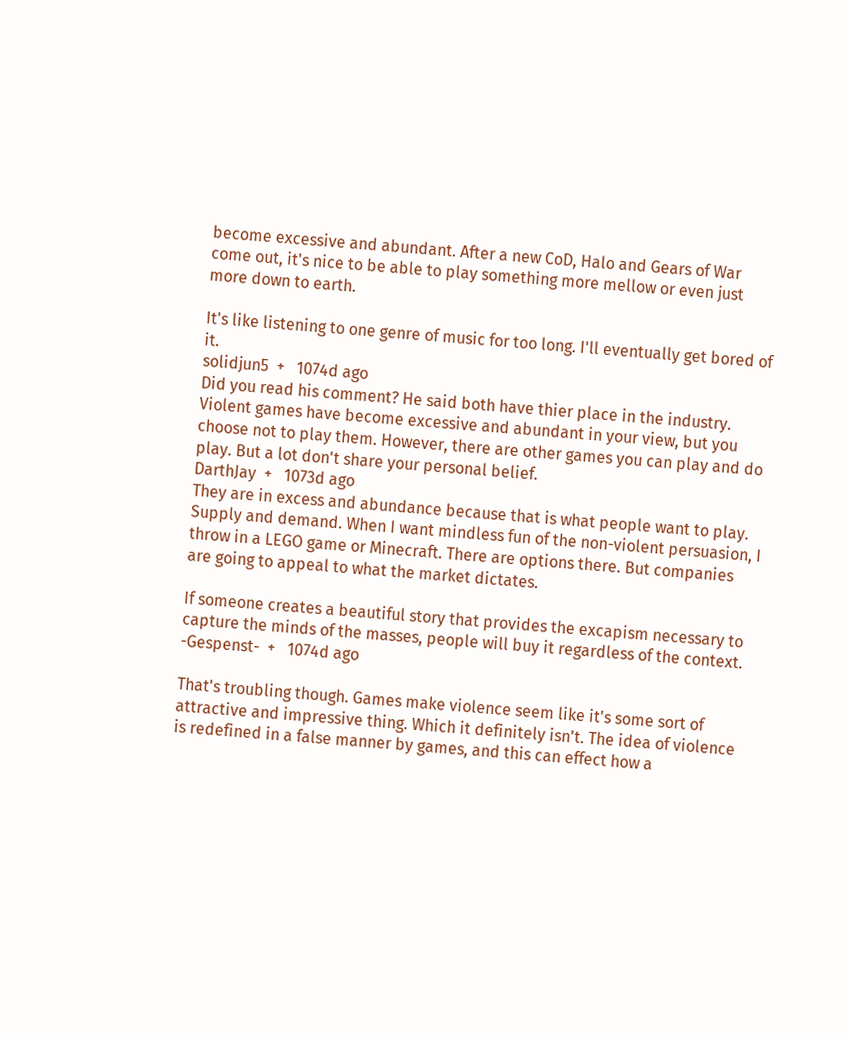become excessive and abundant. After a new CoD, Halo and Gears of War come out, it's nice to be able to play something more mellow or even just more down to earth.

It's like listening to one genre of music for too long. I'll eventually get bored of it.
solidjun5  +   1074d ago
Did you read his comment? He said both have thier place in the industry. Violent games have become excessive and abundant in your view, but you choose not to play them. However, there are other games you can play and do play. But a lot don't share your personal belief.
DarthJay  +   1073d ago
They are in excess and abundance because that is what people want to play. Supply and demand. When I want mindless fun of the non-violent persuasion, I throw in a LEGO game or Minecraft. There are options there. But companies are going to appeal to what the market dictates.

If someone creates a beautiful story that provides the excapism necessary to capture the minds of the masses, people will buy it regardless of the context.
-Gespenst-  +   1074d ago

That's troubling though. Games make violence seem like it's some sort of attractive and impressive thing. Which it definitely isn't. The idea of violence is redefined in a false manner by games, and this can effect how a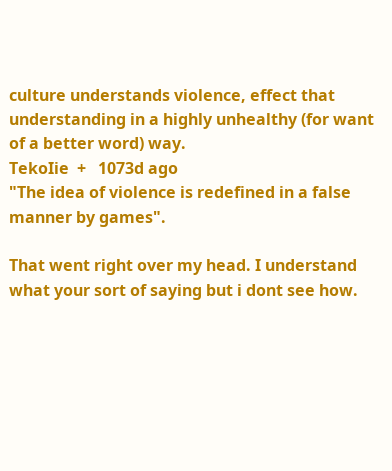culture understands violence, effect that understanding in a highly unhealthy (for want of a better word) way.
TekoIie  +   1073d ago
"The idea of violence is redefined in a false manner by games".

That went right over my head. I understand what your sort of saying but i dont see how.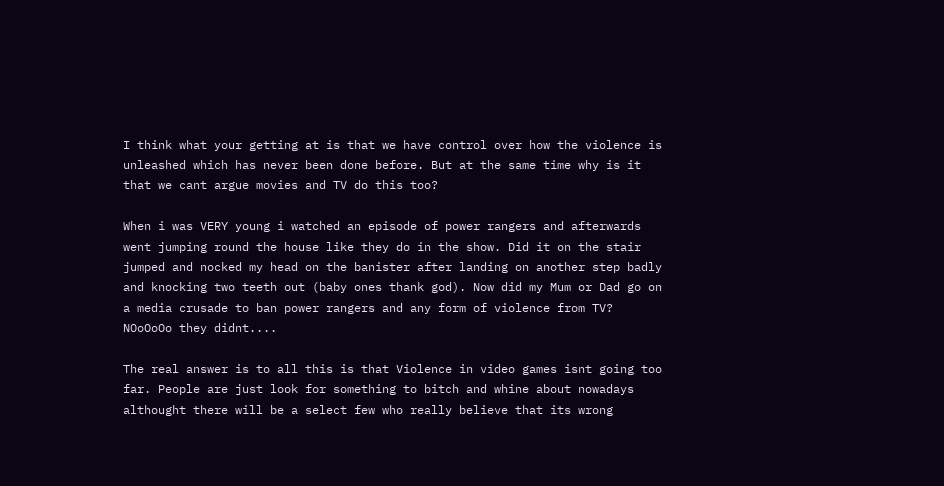I think what your getting at is that we have control over how the violence is unleashed which has never been done before. But at the same time why is it that we cant argue movies and TV do this too?

When i was VERY young i watched an episode of power rangers and afterwards went jumping round the house like they do in the show. Did it on the stair jumped and nocked my head on the banister after landing on another step badly and knocking two teeth out (baby ones thank god). Now did my Mum or Dad go on a media crusade to ban power rangers and any form of violence from TV? NOoOoOo they didnt....

The real answer is to all this is that Violence in video games isnt going too far. People are just look for something to bitch and whine about nowadays althought there will be a select few who really believe that its wrong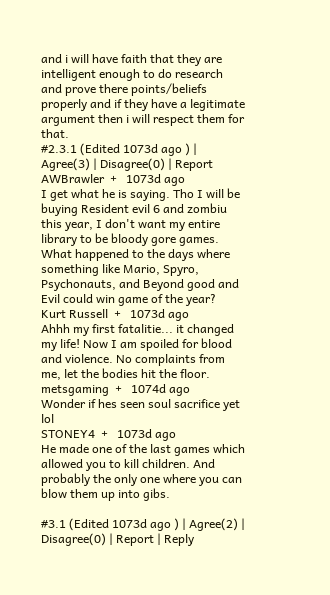and i will have faith that they are intelligent enough to do research and prove there points/beliefs properly and if they have a legitimate argument then i will respect them for that.
#2.3.1 (Edited 1073d ago ) | Agree(3) | Disagree(0) | Report
AWBrawler  +   1073d ago
I get what he is saying. Tho I will be buying Resident evil 6 and zombiu this year, I don't want my entire library to be bloody gore games. What happened to the days where something like Mario, Spyro, Psychonauts, and Beyond good and Evil could win game of the year?
Kurt Russell  +   1073d ago
Ahhh my first fatalitie... it changed my life! Now I am spoiled for blood and violence. No complaints from me, let the bodies hit the floor.
metsgaming  +   1074d ago
Wonder if hes seen soul sacrifice yet lol
STONEY4  +   1073d ago
He made one of the last games which allowed you to kill children. And probably the only one where you can blow them up into gibs.

#3.1 (Edited 1073d ago ) | Agree(2) | Disagree(0) | Report | Reply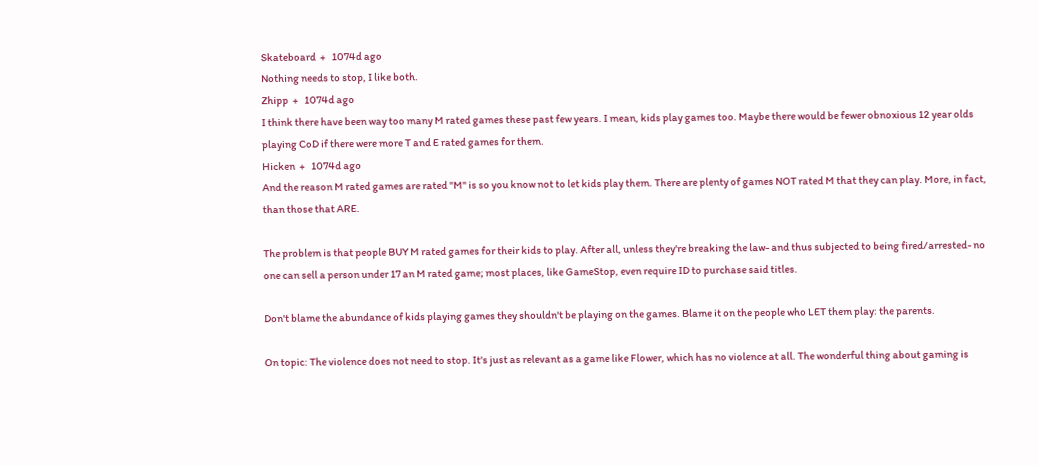Skateboard  +   1074d ago
Nothing needs to stop, I like both.
Zhipp  +   1074d ago
I think there have been way too many M rated games these past few years. I mean, kids play games too. Maybe there would be fewer obnoxious 12 year olds playing CoD if there were more T and E rated games for them.
Hicken  +   1074d ago
And the reason M rated games are rated "M" is so you know not to let kids play them. There are plenty of games NOT rated M that they can play. More, in fact, than those that ARE.

The problem is that people BUY M rated games for their kids to play. After all, unless they're breaking the law- and thus subjected to being fired/arrested- no one can sell a person under 17 an M rated game; most places, like GameStop, even require ID to purchase said titles.

Don't blame the abundance of kids playing games they shouldn't be playing on the games. Blame it on the people who LET them play: the parents.

On topic: The violence does not need to stop. It's just as relevant as a game like Flower, which has no violence at all. The wonderful thing about gaming is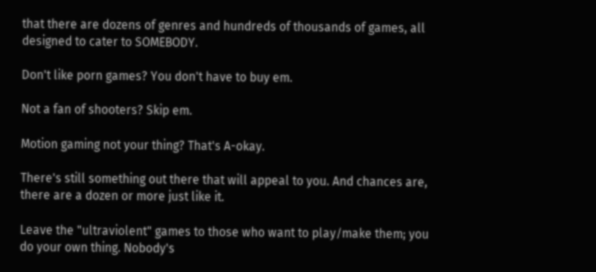that there are dozens of genres and hundreds of thousands of games, all designed to cater to SOMEBODY.

Don't like porn games? You don't have to buy em.

Not a fan of shooters? Skip em.

Motion gaming not your thing? That's A-okay.

There's still something out there that will appeal to you. And chances are, there are a dozen or more just like it.

Leave the "ultraviolent" games to those who want to play/make them; you do your own thing. Nobody's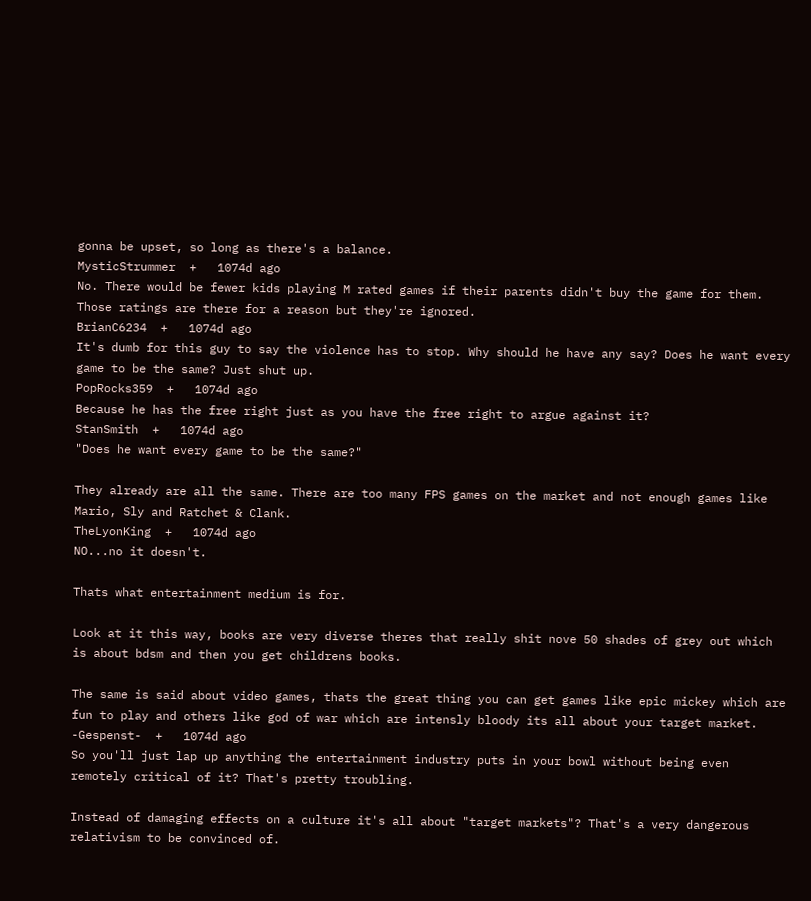gonna be upset, so long as there's a balance.
MysticStrummer  +   1074d ago
No. There would be fewer kids playing M rated games if their parents didn't buy the game for them. Those ratings are there for a reason but they're ignored.
BrianC6234  +   1074d ago
It's dumb for this guy to say the violence has to stop. Why should he have any say? Does he want every game to be the same? Just shut up.
PopRocks359  +   1074d ago
Because he has the free right just as you have the free right to argue against it?
StanSmith  +   1074d ago
"Does he want every game to be the same?"

They already are all the same. There are too many FPS games on the market and not enough games like Mario, Sly and Ratchet & Clank.
TheLyonKing  +   1074d ago
NO...no it doesn't.

Thats what entertainment medium is for.

Look at it this way, books are very diverse theres that really shit nove 50 shades of grey out which is about bdsm and then you get childrens books.

The same is said about video games, thats the great thing you can get games like epic mickey which are fun to play and others like god of war which are intensly bloody its all about your target market.
-Gespenst-  +   1074d ago
So you'll just lap up anything the entertainment industry puts in your bowl without being even remotely critical of it? That's pretty troubling.

Instead of damaging effects on a culture it's all about "target markets"? That's a very dangerous relativism to be convinced of.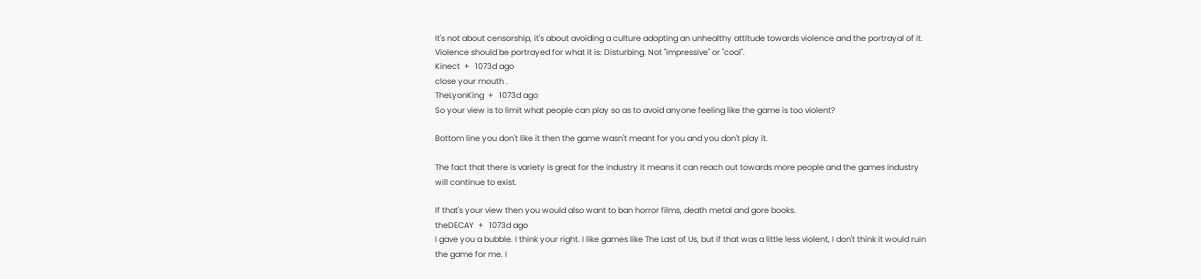It's not about censorship, it's about avoiding a culture adopting an unhealthy attitude towards violence and the portrayal of it. Violence should be portrayed for what it is: Disturbing. Not "impressive" or "cool".
Kinect  +   1073d ago
close your mouth .
TheLyonKing  +   1073d ago
So your view is to limit what people can play so as to avoid anyone feeling like the game is too violent?

Bottom line you don't like it then the game wasn't meant for you and you don't play it.

The fact that there is variety is great for the industry it means it can reach out towards more people and the games industry will continue to exist.

If that's your view then you would also want to ban horror films, death metal and gore books.
theDECAY  +   1073d ago
I gave you a bubble. I think your right. I like games like The Last of Us, but if that was a little less violent, I don't think it would ruin the game for me. I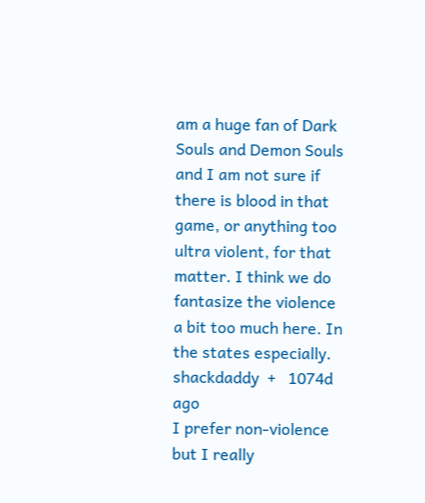am a huge fan of Dark Souls and Demon Souls and I am not sure if there is blood in that game, or anything too ultra violent, for that matter. I think we do fantasize the violence a bit too much here. In the states especially.
shackdaddy  +   1074d ago
I prefer non-violence but I really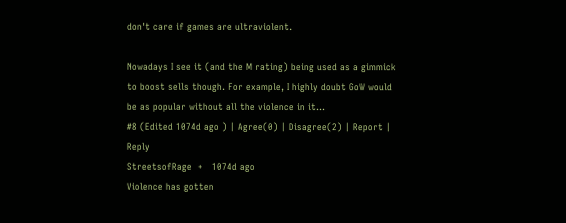don't care if games are ultraviolent.

Nowadays I see it (and the M rating) being used as a gimmick to boost sells though. For example, I highly doubt GoW would be as popular without all the violence in it...
#8 (Edited 1074d ago ) | Agree(0) | Disagree(2) | Report | Reply
StreetsofRage  +   1074d ago
Violence has gotten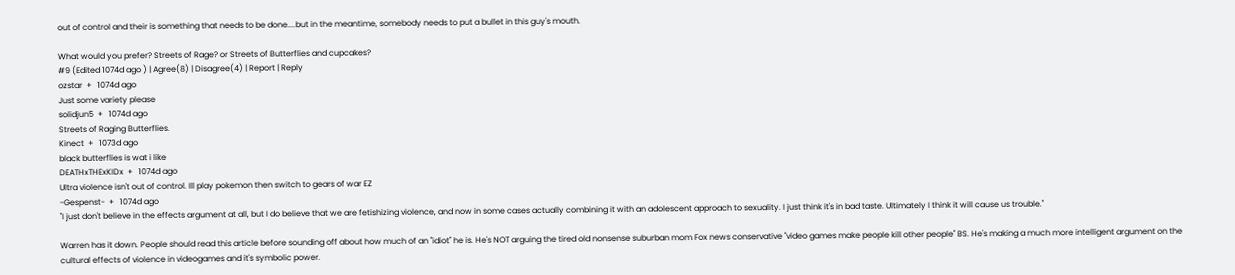out of control and their is something that needs to be done....but in the meantime, somebody needs to put a bullet in this guy's mouth.

What would you prefer? Streets of Rage? or Streets of Butterflies and cupcakes?
#9 (Edited 1074d ago ) | Agree(8) | Disagree(4) | Report | Reply
ozstar  +   1074d ago
Just some variety please
solidjun5  +   1074d ago
Streets of Raging Butterflies.
Kinect  +   1073d ago
black butterflies is wat i like
DEATHxTHExKIDx  +   1074d ago
Ultra violence isn't out of control. Ill play pokemon then switch to gears of war EZ
-Gespenst-  +   1074d ago
"I just don't believe in the effects argument at all, but I do believe that we are fetishizing violence, and now in some cases actually combining it with an adolescent approach to sexuality. I just think it's in bad taste. Ultimately I think it will cause us trouble."

Warren has it down. People should read this article before sounding off about how much of an "idiot" he is. He's NOT arguing the tired old nonsense suburban mom Fox news conservative "video games make people kill other people" BS. He's making a much more intelligent argument on the cultural effects of violence in videogames and it's symbolic power.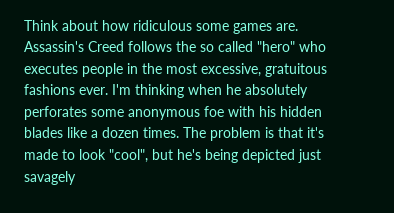Think about how ridiculous some games are. Assassin's Creed follows the so called "hero" who executes people in the most excessive, gratuitous fashions ever. I'm thinking when he absolutely perforates some anonymous foe with his hidden blades like a dozen times. The problem is that it's made to look "cool", but he's being depicted just savagely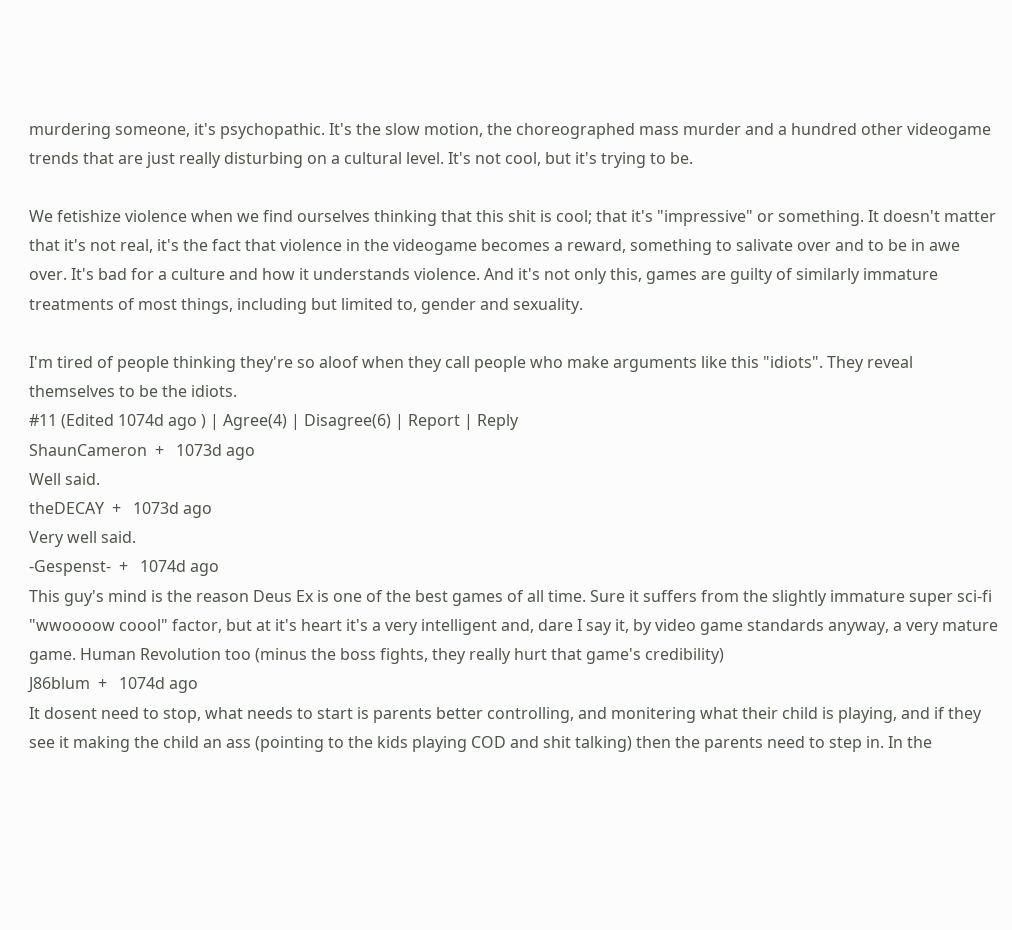murdering someone, it's psychopathic. It's the slow motion, the choreographed mass murder and a hundred other videogame trends that are just really disturbing on a cultural level. It's not cool, but it's trying to be.

We fetishize violence when we find ourselves thinking that this shit is cool; that it's "impressive" or something. It doesn't matter that it's not real, it's the fact that violence in the videogame becomes a reward, something to salivate over and to be in awe over. It's bad for a culture and how it understands violence. And it's not only this, games are guilty of similarly immature treatments of most things, including but limited to, gender and sexuality.

I'm tired of people thinking they're so aloof when they call people who make arguments like this "idiots". They reveal themselves to be the idiots.
#11 (Edited 1074d ago ) | Agree(4) | Disagree(6) | Report | Reply
ShaunCameron  +   1073d ago
Well said.
theDECAY  +   1073d ago
Very well said.
-Gespenst-  +   1074d ago
This guy's mind is the reason Deus Ex is one of the best games of all time. Sure it suffers from the slightly immature super sci-fi "wwoooow coool" factor, but at it's heart it's a very intelligent and, dare I say it, by video game standards anyway, a very mature game. Human Revolution too (minus the boss fights, they really hurt that game's credibility)
J86blum  +   1074d ago
It dosent need to stop, what needs to start is parents better controlling, and monitering what their child is playing, and if they see it making the child an ass (pointing to the kids playing COD and shit talking) then the parents need to step in. In the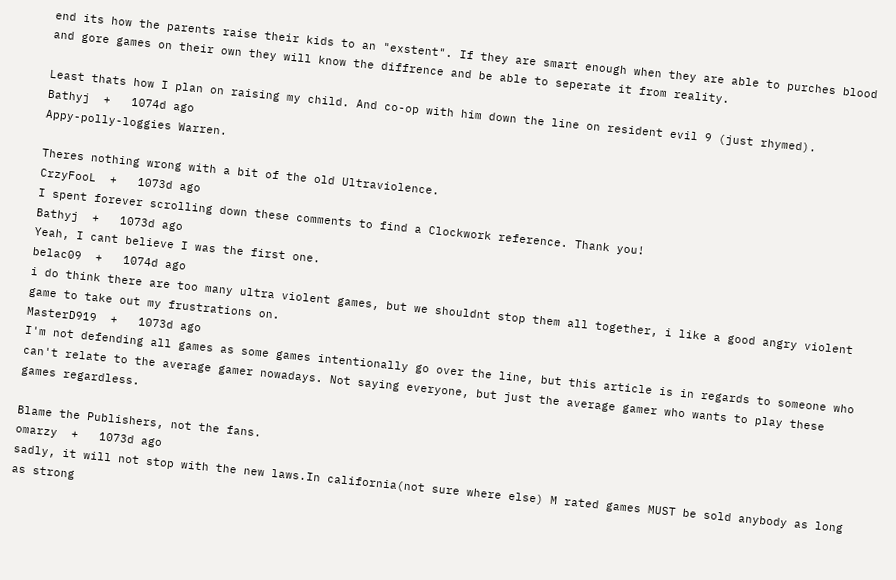end its how the parents raise their kids to an "exstent". If they are smart enough when they are able to purches blood and gore games on their own they will know the diffrence and be able to seperate it from reality.

Least thats how I plan on raising my child. And co-op with him down the line on resident evil 9 (just rhymed).
Bathyj  +   1074d ago
Appy-polly-loggies Warren.

Theres nothing wrong with a bit of the old Ultraviolence.
CrzyFooL  +   1073d ago
I spent forever scrolling down these comments to find a Clockwork reference. Thank you!
Bathyj  +   1073d ago
Yeah, I cant believe I was the first one.
belac09  +   1074d ago
i do think there are too many ultra violent games, but we shouldnt stop them all together, i like a good angry violent game to take out my frustrations on.
MasterD919  +   1073d ago
I'm not defending all games as some games intentionally go over the line, but this article is in regards to someone who can't relate to the average gamer nowadays. Not saying everyone, but just the average gamer who wants to play these games regardless.

Blame the Publishers, not the fans.
omarzy  +   1073d ago
sadly, it will not stop with the new laws.In california(not sure where else) M rated games MUST be sold anybody as long as strong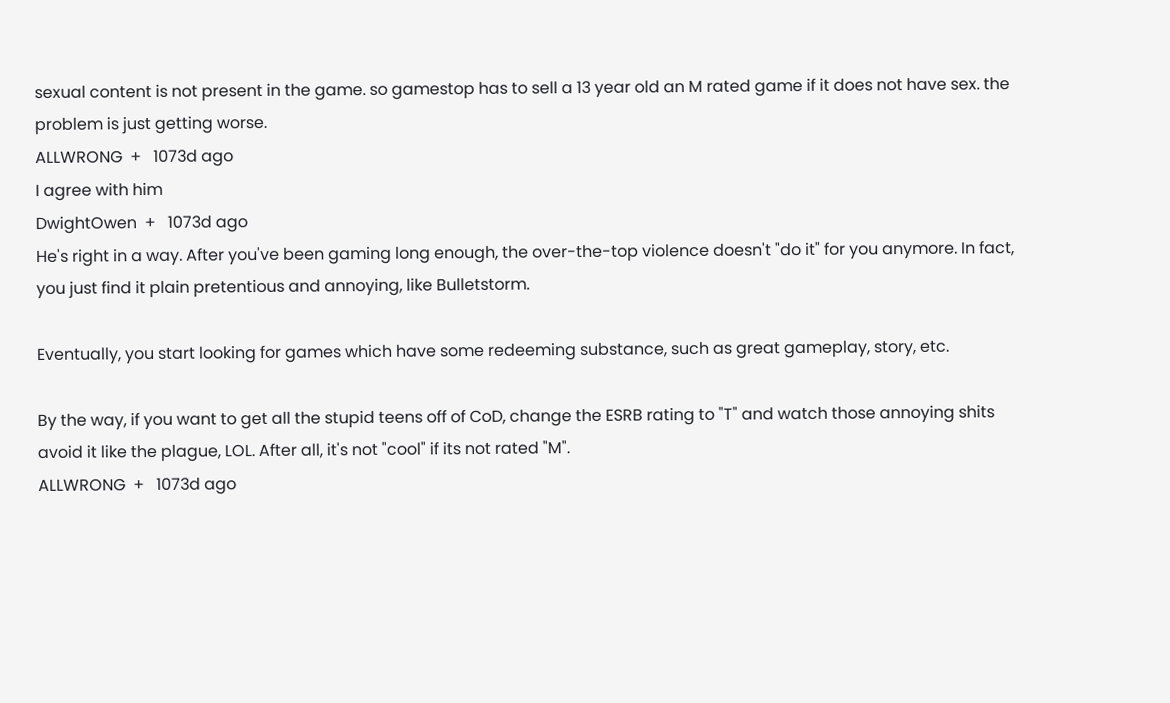sexual content is not present in the game. so gamestop has to sell a 13 year old an M rated game if it does not have sex. the problem is just getting worse.
ALLWRONG  +   1073d ago
I agree with him
DwightOwen  +   1073d ago
He's right in a way. After you've been gaming long enough, the over-the-top violence doesn't "do it" for you anymore. In fact, you just find it plain pretentious and annoying, like Bulletstorm.

Eventually, you start looking for games which have some redeeming substance, such as great gameplay, story, etc.

By the way, if you want to get all the stupid teens off of CoD, change the ESRB rating to "T" and watch those annoying shits avoid it like the plague, LOL. After all, it's not "cool" if its not rated "M".
ALLWRONG  +   1073d ago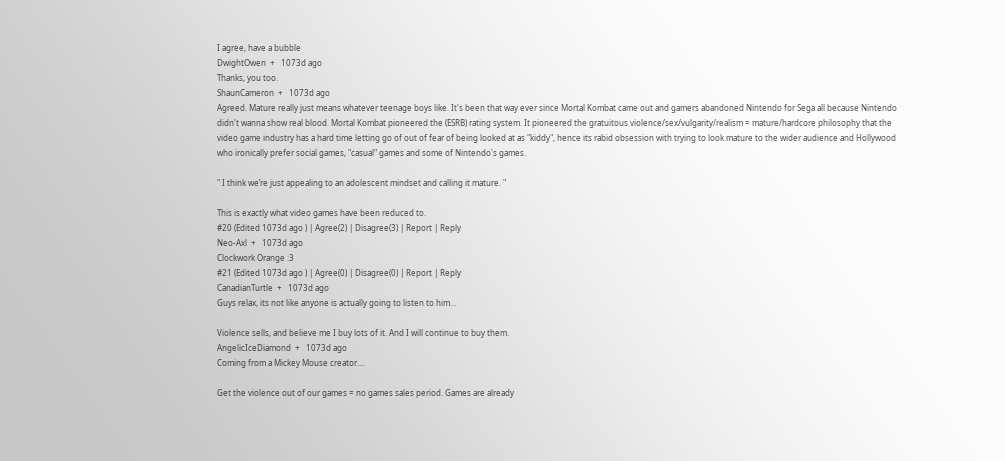I agree, have a bubble
DwightOwen  +   1073d ago
Thanks, you too.
ShaunCameron  +   1073d ago
Agreed. Mature really just means whatever teenage boys like. It's been that way ever since Mortal Kombat came out and gamers abandoned Nintendo for Sega all because Nintendo didn't wanna show real blood. Mortal Kombat pioneered the (ESRB) rating system. It pioneered the gratuitous violence/sex/vulgarity/realism = mature/hardcore philosophy that the video game industry has a hard time letting go of out of fear of being looked at as "kiddy", hence its rabid obsession with trying to look mature to the wider audience and Hollywood who ironically prefer social games, "casual" games and some of Nintendo's games.

" I think we’re just appealing to an adolescent mindset and calling it mature. "

This is exactly what video games have been reduced to.
#20 (Edited 1073d ago ) | Agree(2) | Disagree(3) | Report | Reply
Neo-Axl  +   1073d ago
Clockwork Orange :3
#21 (Edited 1073d ago ) | Agree(0) | Disagree(0) | Report | Reply
CanadianTurtle  +   1073d ago
Guys relax, its not like anyone is actually going to listen to him...

Violence sells, and believe me I buy lots of it. And I will continue to buy them.
AngelicIceDiamond  +   1073d ago
Coming from a Mickey Mouse creator....

Get the violence out of our games = no games sales period. Games are already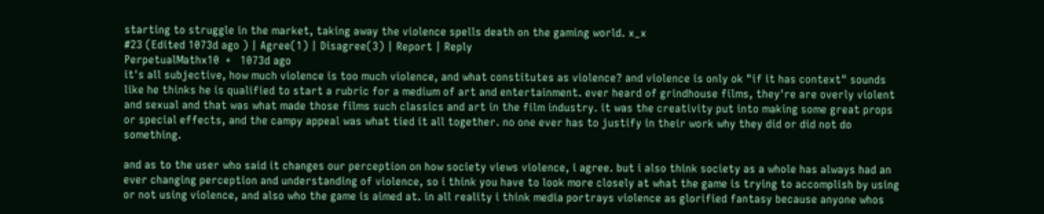starting to struggle in the market, taking away the violence spells death on the gaming world. x_x
#23 (Edited 1073d ago ) | Agree(1) | Disagree(3) | Report | Reply
PerpetualMathx10  +   1073d ago
it's all subjective, how much violence is too much violence, and what constitutes as violence? and violence is only ok "if it has context" sounds like he thinks he is qualified to start a rubric for a medium of art and entertainment. ever heard of grindhouse films, they're are overly violent and sexual and that was what made those films such classics and art in the film industry. it was the creativity put into making some great props or special effects, and the campy appeal was what tied it all together. no one ever has to justify in their work why they did or did not do something.

and as to the user who said it changes our perception on how society views violence, i agree. but i also think society as a whole has always had an ever changing perception and understanding of violence, so i think you have to look more closely at what the game is trying to accomplish by using or not using violence, and also who the game is aimed at. in all reality i think media portrays violence as glorified fantasy because anyone whos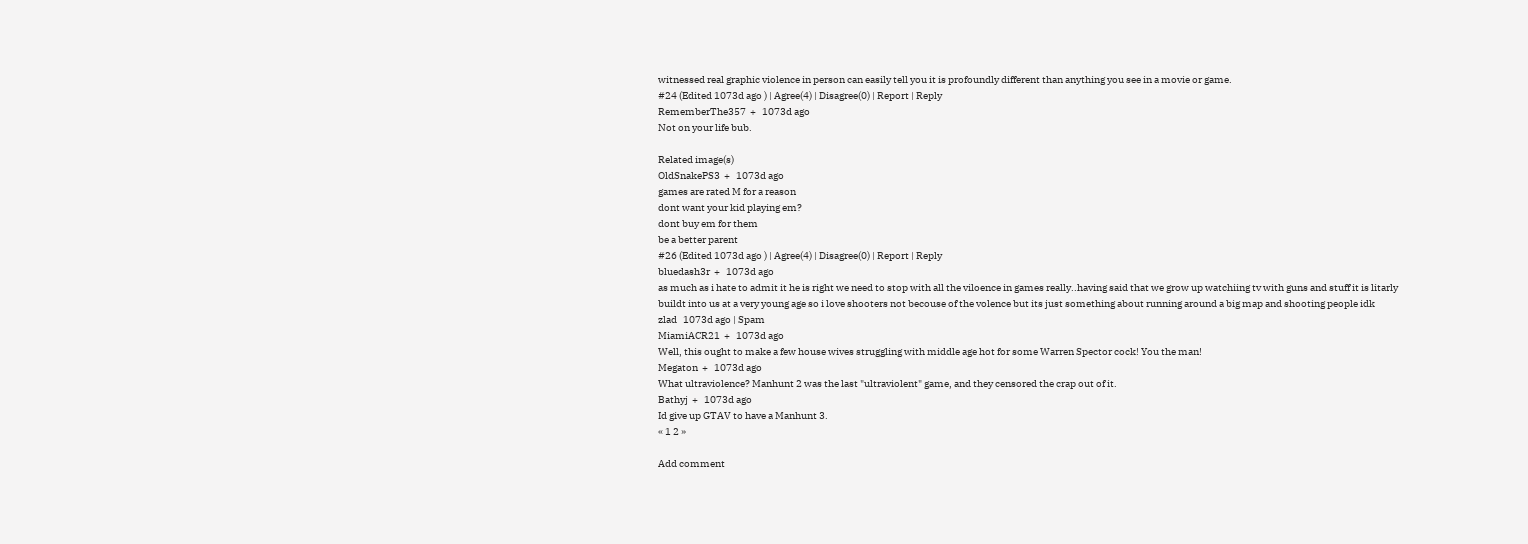witnessed real graphic violence in person can easily tell you it is profoundly different than anything you see in a movie or game.
#24 (Edited 1073d ago ) | Agree(4) | Disagree(0) | Report | Reply
RememberThe357  +   1073d ago
Not on your life bub.

Related image(s)
OldSnakePS3  +   1073d ago
games are rated M for a reason
dont want your kid playing em?
dont buy em for them
be a better parent
#26 (Edited 1073d ago ) | Agree(4) | Disagree(0) | Report | Reply
bluedash3r  +   1073d ago
as much as i hate to admit it he is right we need to stop with all the viloence in games really..having said that we grow up watchiing tv with guns and stuff it is litarly buildt into us at a very young age so i love shooters not becouse of the volence but its just something about running around a big map and shooting people idk
zlad   1073d ago | Spam
MiamiACR21  +   1073d ago
Well, this ought to make a few house wives struggling with middle age hot for some Warren Spector cock! You the man!
Megaton  +   1073d ago
What ultraviolence? Manhunt 2 was the last "ultraviolent" game, and they censored the crap out of it.
Bathyj  +   1073d ago
Id give up GTAV to have a Manhunt 3.
« 1 2 »

Add comment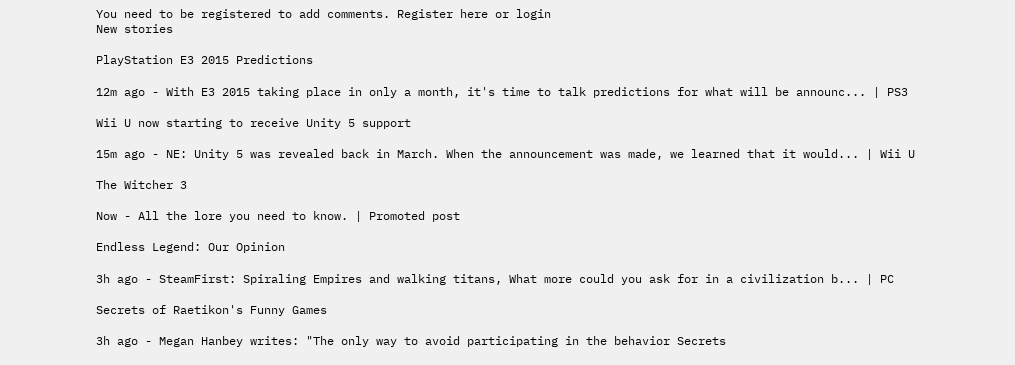You need to be registered to add comments. Register here or login
New stories

PlayStation E3 2015 Predictions

12m ago - With E3 2015 taking place in only a month, it's time to talk predictions for what will be announc... | PS3

Wii U now starting to receive Unity 5 support

15m ago - NE: Unity 5 was revealed back in March. When the announcement was made, we learned that it would... | Wii U

The Witcher 3

Now - All the lore you need to know. | Promoted post

Endless Legend: Our Opinion

3h ago - SteamFirst: Spiraling Empires and walking titans, What more could you ask for in a civilization b... | PC

Secrets of Raetikon's Funny Games

3h ago - Megan Hanbey writes: "The only way to avoid participating in the behavior Secrets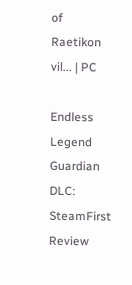of Raetikon vil... | PC

Endless Legend Guardian DLC: SteamFirst Review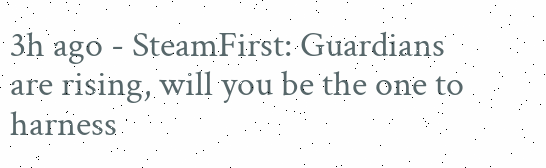3h ago - SteamFirst: Guardians are rising, will you be the one to harness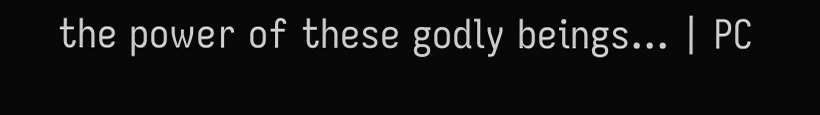the power of these godly beings... | PC